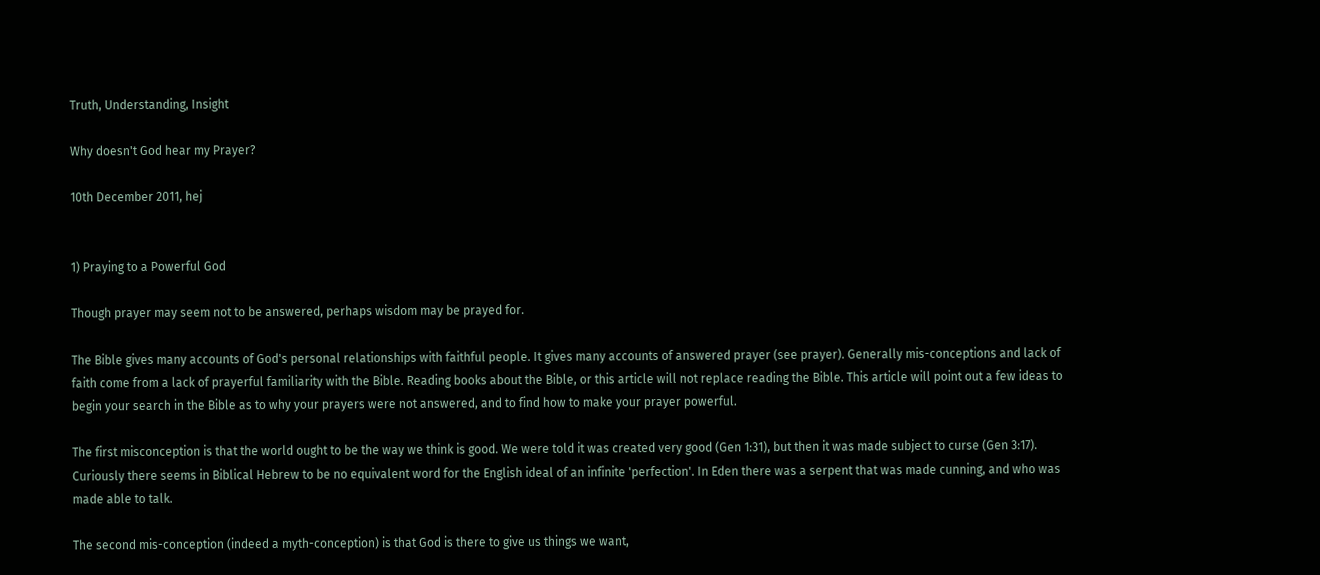Truth, Understanding, Insight

Why doesn't God hear my Prayer?

10th December 2011, hej


1) Praying to a Powerful God

Though prayer may seem not to be answered, perhaps wisdom may be prayed for.

The Bible gives many accounts of God's personal relationships with faithful people. It gives many accounts of answered prayer (see prayer). Generally mis-conceptions and lack of faith come from a lack of prayerful familiarity with the Bible. Reading books about the Bible, or this article will not replace reading the Bible. This article will point out a few ideas to begin your search in the Bible as to why your prayers were not answered, and to find how to make your prayer powerful.

The first misconception is that the world ought to be the way we think is good. We were told it was created very good (Gen 1:31), but then it was made subject to curse (Gen 3:17). Curiously there seems in Biblical Hebrew to be no equivalent word for the English ideal of an infinite 'perfection'. In Eden there was a serpent that was made cunning, and who was made able to talk.

The second mis-conception (indeed a myth-conception) is that God is there to give us things we want,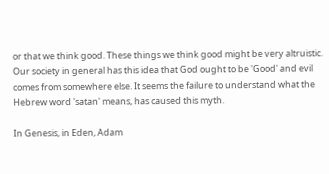or that we think good. These things we think good might be very altruistic. Our society in general has this idea that God ought to be 'Good' and evil comes from somewhere else. It seems the failure to understand what the Hebrew word 'satan' means, has caused this myth.

In Genesis, in Eden, Adam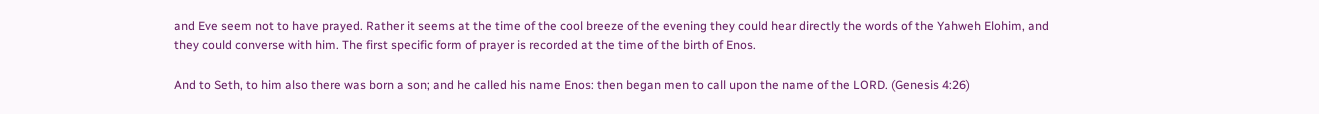and Eve seem not to have prayed. Rather it seems at the time of the cool breeze of the evening they could hear directly the words of the Yahweh Elohim, and they could converse with him. The first specific form of prayer is recorded at the time of the birth of Enos.

And to Seth, to him also there was born a son; and he called his name Enos: then began men to call upon the name of the LORD. (Genesis 4:26)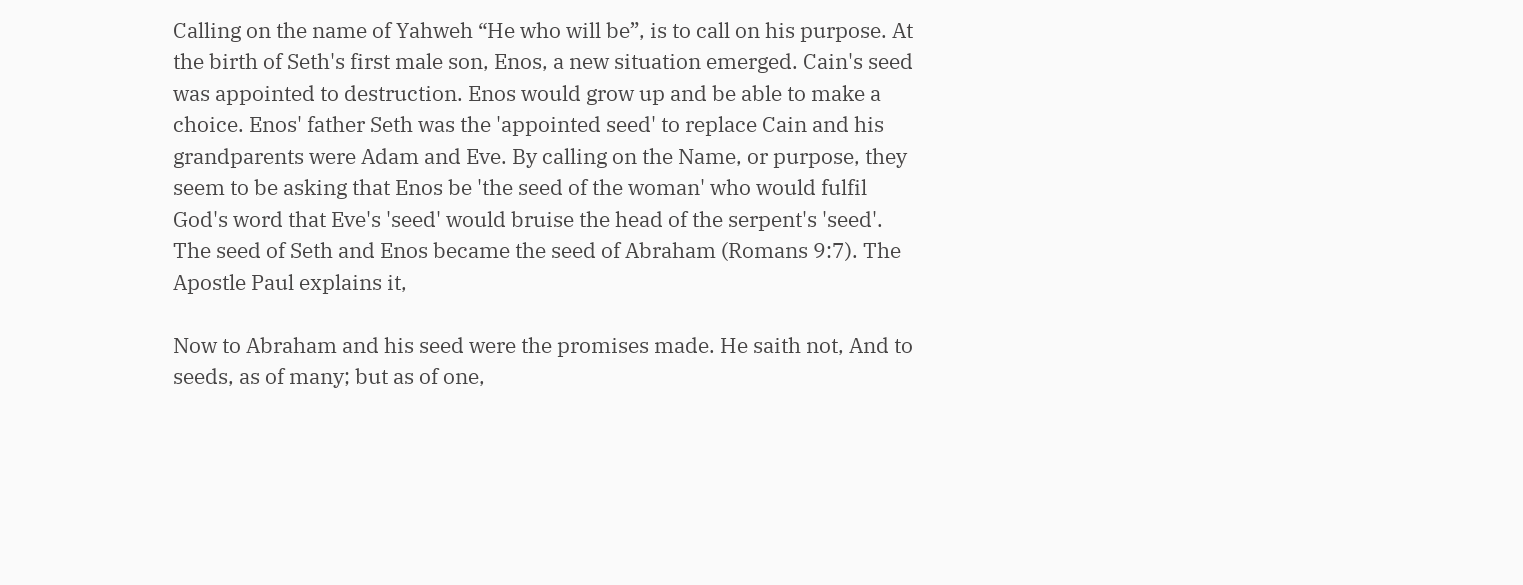Calling on the name of Yahweh “He who will be”, is to call on his purpose. At the birth of Seth's first male son, Enos, a new situation emerged. Cain's seed was appointed to destruction. Enos would grow up and be able to make a choice. Enos' father Seth was the 'appointed seed' to replace Cain and his grandparents were Adam and Eve. By calling on the Name, or purpose, they seem to be asking that Enos be 'the seed of the woman' who would fulfil God's word that Eve's 'seed' would bruise the head of the serpent's 'seed'. The seed of Seth and Enos became the seed of Abraham (Romans 9:7). The Apostle Paul explains it,

Now to Abraham and his seed were the promises made. He saith not, And to seeds, as of many; but as of one,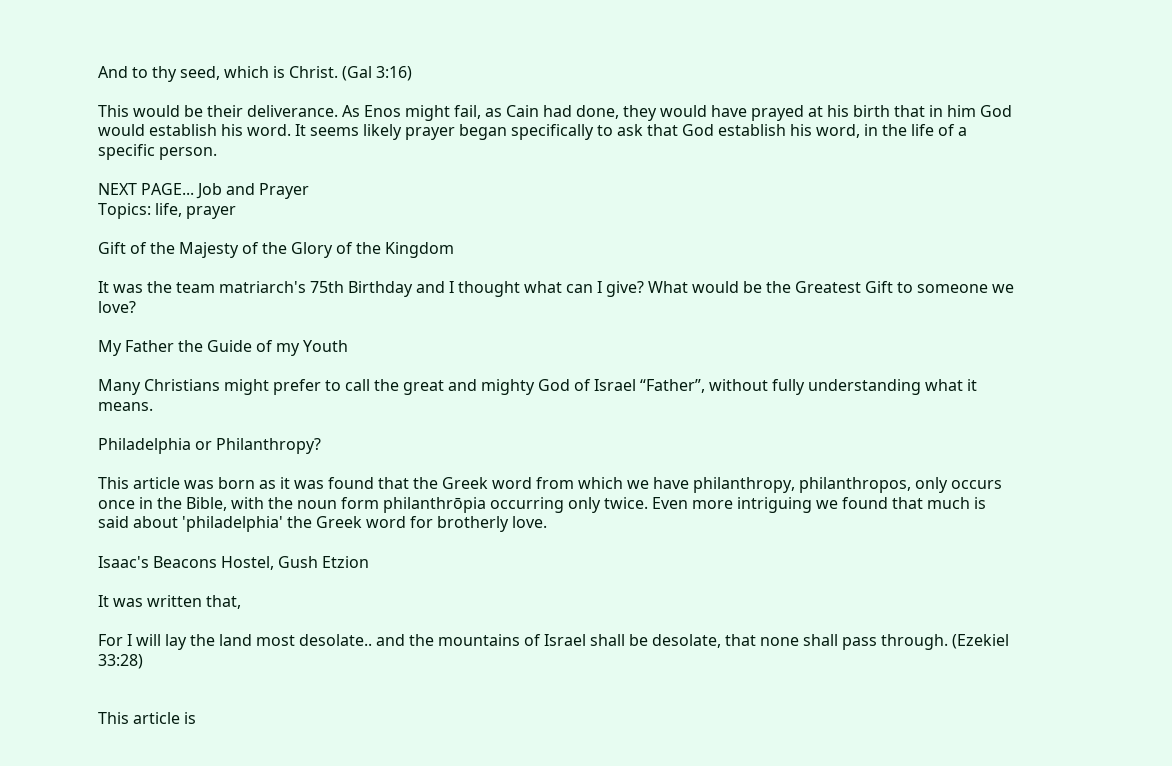And to thy seed, which is Christ. (Gal 3:16)

This would be their deliverance. As Enos might fail, as Cain had done, they would have prayed at his birth that in him God would establish his word. It seems likely prayer began specifically to ask that God establish his word, in the life of a specific person.

NEXT PAGE... Job and Prayer
Topics: life, prayer

Gift of the Majesty of the Glory of the Kingdom

It was the team matriarch's 75th Birthday and I thought what can I give? What would be the Greatest Gift to someone we love?

My Father the Guide of my Youth

Many Christians might prefer to call the great and mighty God of Israel “Father”, without fully understanding what it means.

Philadelphia or Philanthropy?

This article was born as it was found that the Greek word from which we have philanthropy, philanthropos, only occurs once in the Bible, with the noun form philanthrōpia occurring only twice. Even more intriguing we found that much is said about 'philadelphia' the Greek word for brotherly love.

Isaac's Beacons Hostel, Gush Etzion

It was written that,

For I will lay the land most desolate.. and the mountains of Israel shall be desolate, that none shall pass through. (Ezekiel 33:28)


This article is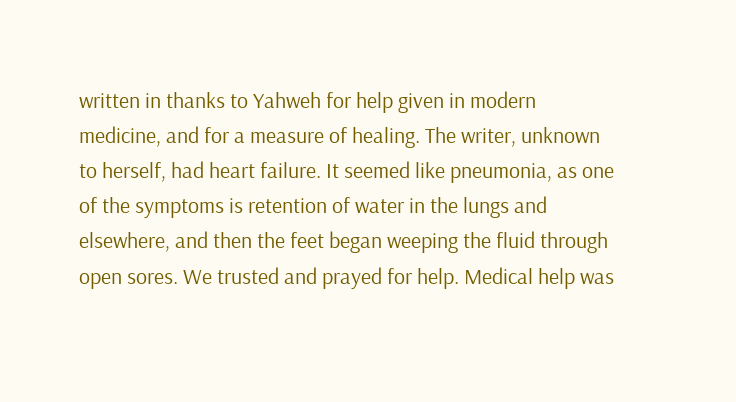written in thanks to Yahweh for help given in modern medicine, and for a measure of healing. The writer, unknown to herself, had heart failure. It seemed like pneumonia, as one of the symptoms is retention of water in the lungs and elsewhere, and then the feet began weeping the fluid through open sores. We trusted and prayed for help. Medical help was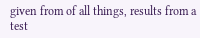given from of all things, results from a test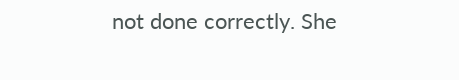not done correctly. She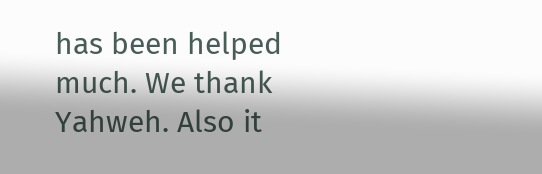has been helped much. We thank Yahweh. Also it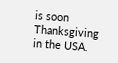is soon Thanksgiving in the USA.